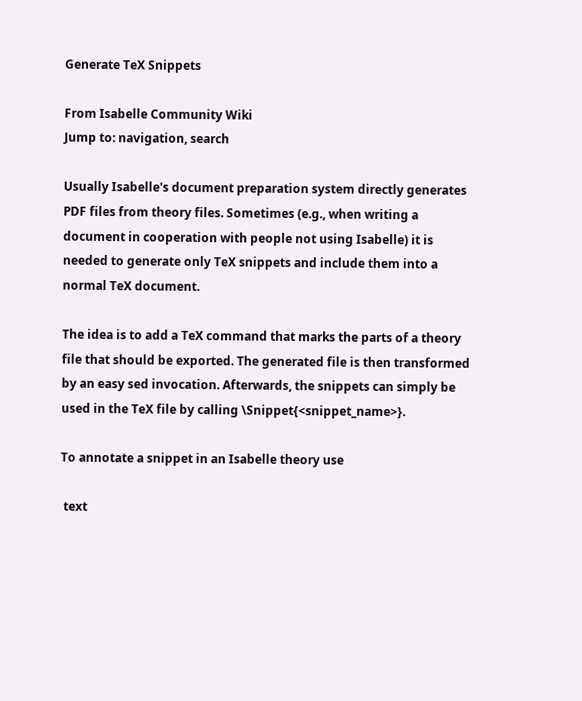Generate TeX Snippets

From Isabelle Community Wiki
Jump to: navigation, search

Usually Isabelle's document preparation system directly generates PDF files from theory files. Sometimes (e.g., when writing a document in cooperation with people not using Isabelle) it is needed to generate only TeX snippets and include them into a normal TeX document.

The idea is to add a TeX command that marks the parts of a theory file that should be exported. The generated file is then transformed by an easy sed invocation. Afterwards, the snippets can simply be used in the TeX file by calling \Snippet{<snippet_name>}.

To annotate a snippet in an Isabelle theory use

 text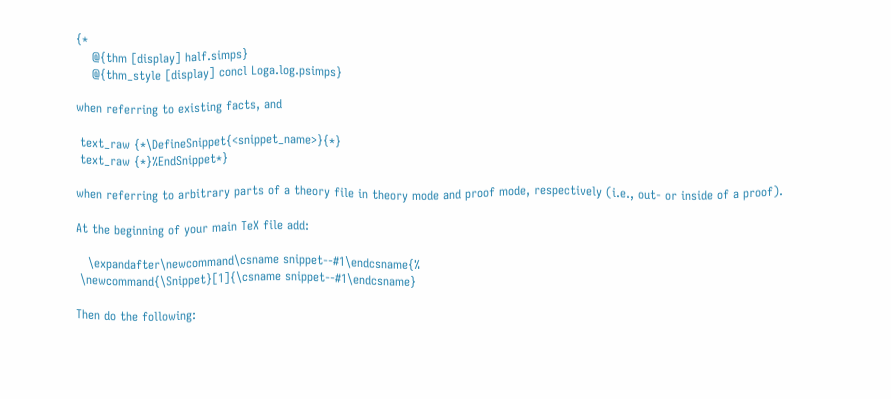{*
    @{thm [display] half.simps}
    @{thm_style [display] concl Loga.log.psimps}

when referring to existing facts, and

 text_raw {*\DefineSnippet{<snippet_name>}{*}
 text_raw {*}%EndSnippet*}

when referring to arbitrary parts of a theory file in theory mode and proof mode, respectively (i.e., out- or inside of a proof).

At the beginning of your main TeX file add:

   \expandafter\newcommand\csname snippet--#1\endcsname{%
 \newcommand{\Snippet}[1]{\csname snippet--#1\endcsname}

Then do the following: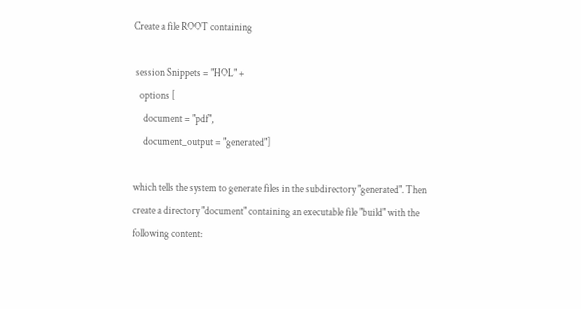Create a file ROOT containing

 session Snippets = "HOL" +
   options [
     document = "pdf",
     document_output = "generated"]

which tells the system to generate files in the subdirectory "generated". Then create a directory "document" containing an executable file "build" with the following content: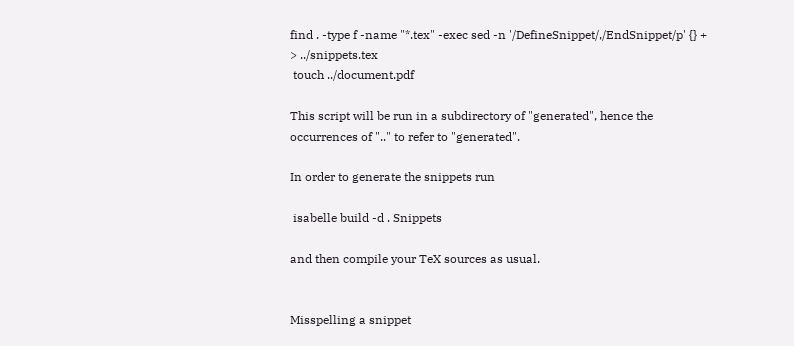find . -type f -name "*.tex" -exec sed -n '/DefineSnippet/,/EndSnippet/p' {} + > ../snippets.tex
 touch ../document.pdf

This script will be run in a subdirectory of "generated", hence the occurrences of ".." to refer to "generated".

In order to generate the snippets run

 isabelle build -d . Snippets

and then compile your TeX sources as usual.


Misspelling a snippet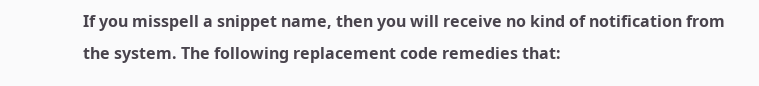If you misspell a snippet name, then you will receive no kind of notification from the system. The following replacement code remedies that: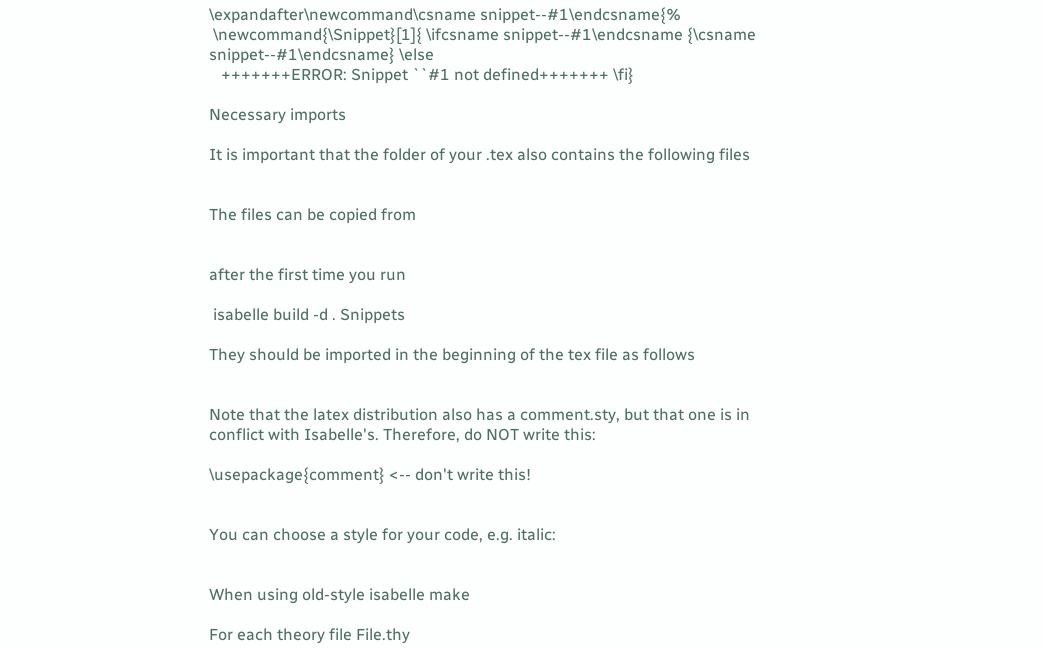\expandafter\newcommand\csname snippet--#1\endcsname{%
 \newcommand{\Snippet}[1]{ \ifcsname snippet--#1\endcsname {\csname snippet--#1\endcsname} \else
   +++++++ERROR: Snippet ``#1 not defined+++++++ \fi}

Necessary imports

It is important that the folder of your .tex also contains the following files


The files can be copied from


after the first time you run

 isabelle build -d . Snippets

They should be imported in the beginning of the tex file as follows


Note that the latex distribution also has a comment.sty, but that one is in conflict with Isabelle's. Therefore, do NOT write this:

\usepackage{comment} <-- don't write this!


You can choose a style for your code, e.g. italic:


When using old-style isabelle make

For each theory file File.thy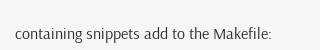containing snippets add to the Makefile: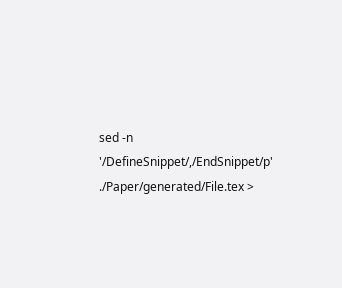sed -n '/DefineSnippet/,/EndSnippet/p' ./Paper/generated/File.tex >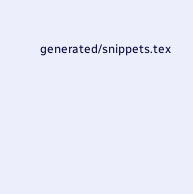generated/snippets.tex